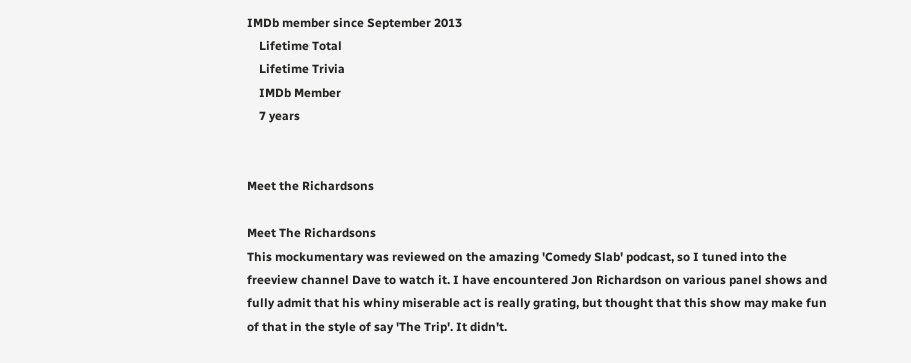IMDb member since September 2013
    Lifetime Total
    Lifetime Trivia
    IMDb Member
    7 years


Meet the Richardsons

Meet The Richardsons
This mockumentary was reviewed on the amazing 'Comedy Slab' podcast, so I tuned into the freeview channel Dave to watch it. I have encountered Jon Richardson on various panel shows and fully admit that his whiny miserable act is really grating, but thought that this show may make fun of that in the style of say 'The Trip'. It didn't.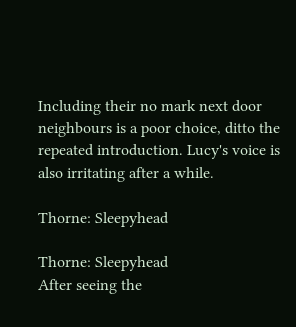Including their no mark next door neighbours is a poor choice, ditto the repeated introduction. Lucy's voice is also irritating after a while.

Thorne: Sleepyhead

Thorne: Sleepyhead
After seeing the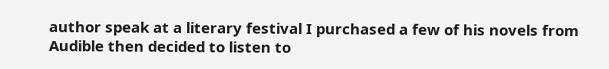author speak at a literary festival I purchased a few of his novels from Audible then decided to listen to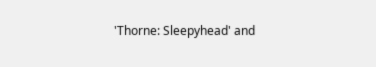'Thorne: Sleepyhead' and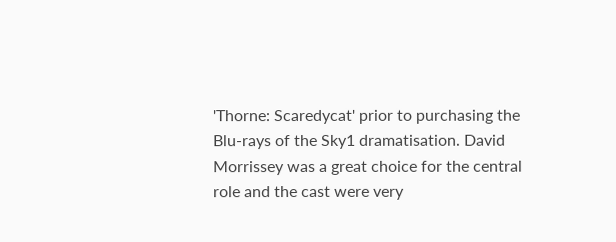'Thorne: Scaredycat' prior to purchasing the Blu-rays of the Sky1 dramatisation. David Morrissey was a great choice for the central role and the cast were very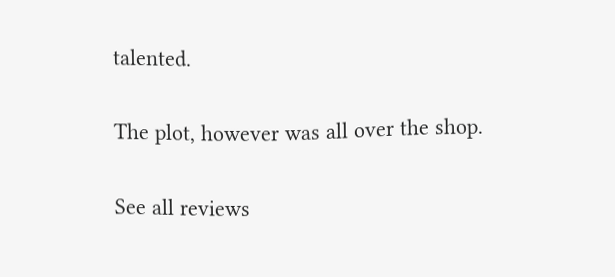talented.

The plot, however was all over the shop.

See all reviews